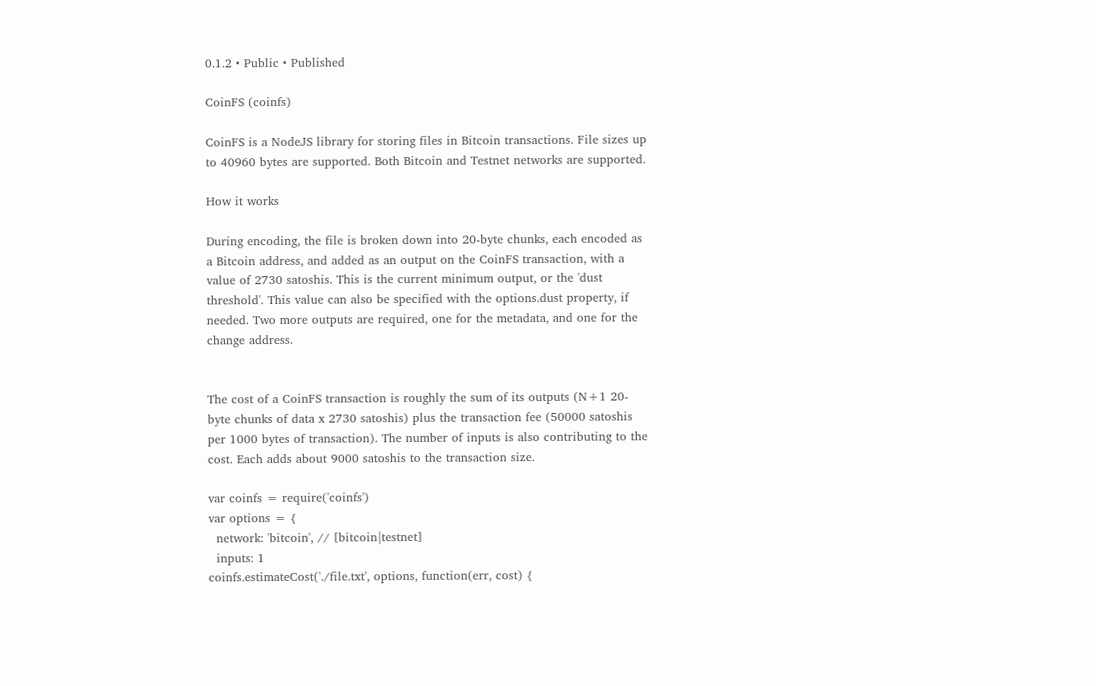0.1.2 • Public • Published

CoinFS (coinfs)

CoinFS is a NodeJS library for storing files in Bitcoin transactions. File sizes up to 40960 bytes are supported. Both Bitcoin and Testnet networks are supported.

How it works

During encoding, the file is broken down into 20-byte chunks, each encoded as a Bitcoin address, and added as an output on the CoinFS transaction, with a value of 2730 satoshis. This is the current minimum output, or the 'dust threshold'. This value can also be specified with the options.dust property, if needed. Two more outputs are required, one for the metadata, and one for the change address.


The cost of a CoinFS transaction is roughly the sum of its outputs (N+1 20-byte chunks of data x 2730 satoshis) plus the transaction fee (50000 satoshis per 1000 bytes of transaction). The number of inputs is also contributing to the cost. Each adds about 9000 satoshis to the transaction size.

var coinfs = require('coinfs')
var options = {
  network: 'bitcoin', // [bitcoin|testnet]
  inputs: 1
coinfs.estimateCost('./file.txt', options, function(err, cost) {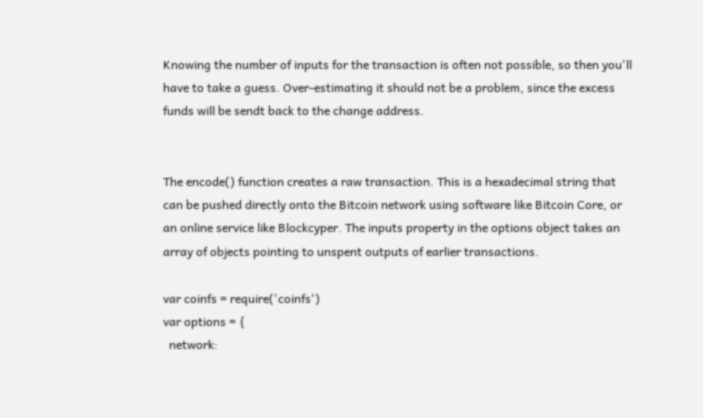Knowing the number of inputs for the transaction is often not possible, so then you'll have to take a guess. Over-estimating it should not be a problem, since the excess funds will be sendt back to the change address.


The encode() function creates a raw transaction. This is a hexadecimal string that can be pushed directly onto the Bitcoin network using software like Bitcoin Core, or an online service like Blockcyper. The inputs property in the options object takes an array of objects pointing to unspent outputs of earlier transactions.

var coinfs = require('coinfs')
var options = {
  network: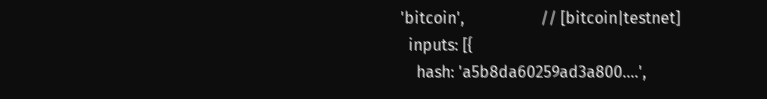'bitcoin',                   // [bitcoin|testnet]
  inputs: [{
    hash: 'a5b8da60259ad3a800....',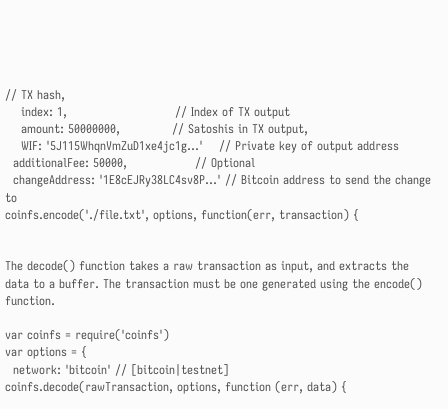// TX hash,
    index: 1,                           // Index of TX output
    amount: 50000000,             // Satoshis in TX output,
    WIF: '5J115WhqnVmZuD1xe4jc1g...'    // Private key of output address
  additionalFee: 50000,                 // Optional
  changeAddress: '1E8cEJRy38LC4sv8P...' // Bitcoin address to send the change to
coinfs.encode('./file.txt', options, function(err, transaction) {


The decode() function takes a raw transaction as input, and extracts the data to a buffer. The transaction must be one generated using the encode() function.

var coinfs = require('coinfs')
var options = {
  network: 'bitcoin' // [bitcoin|testnet]
coinfs.decode(rawTransaction, options, function (err, data) {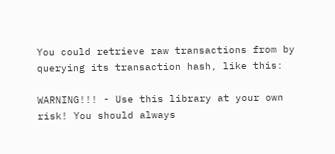You could retrieve raw transactions from by querying its transaction hash, like this:

WARNING!!! - Use this library at your own risk! You should always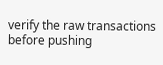verify the raw transactions before pushing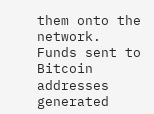them onto the network. Funds sent to Bitcoin addresses generated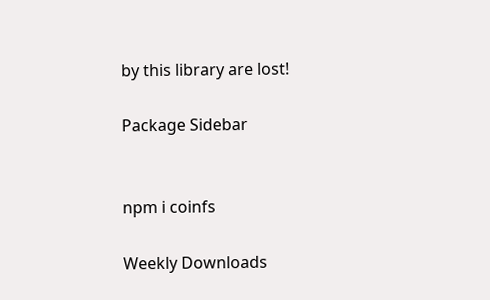by this library are lost!

Package Sidebar


npm i coinfs

Weekly Downloads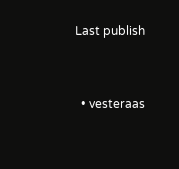Last publish


  • vesteraas